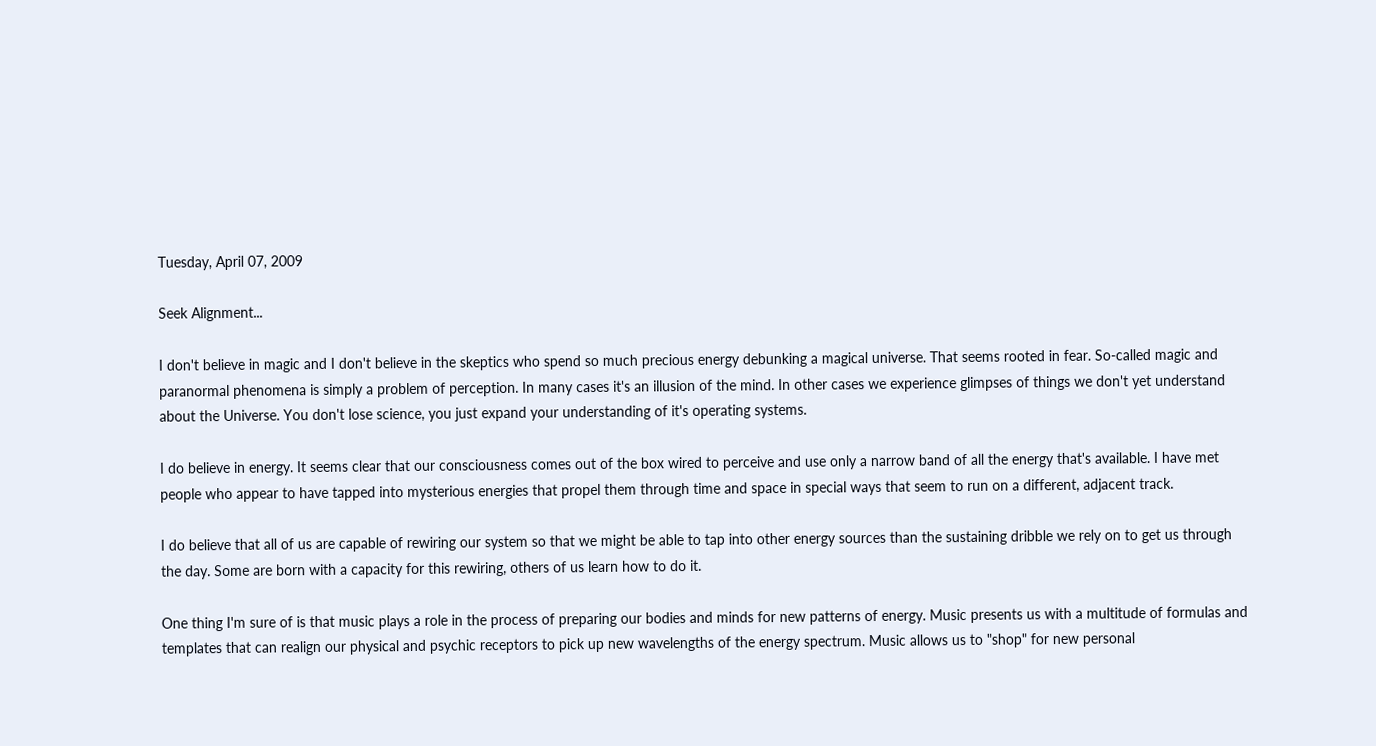Tuesday, April 07, 2009

Seek Alignment...

I don't believe in magic and I don't believe in the skeptics who spend so much precious energy debunking a magical universe. That seems rooted in fear. So-called magic and paranormal phenomena is simply a problem of perception. In many cases it's an illusion of the mind. In other cases we experience glimpses of things we don't yet understand about the Universe. You don't lose science, you just expand your understanding of it's operating systems.

I do believe in energy. It seems clear that our consciousness comes out of the box wired to perceive and use only a narrow band of all the energy that's available. I have met people who appear to have tapped into mysterious energies that propel them through time and space in special ways that seem to run on a different, adjacent track.

I do believe that all of us are capable of rewiring our system so that we might be able to tap into other energy sources than the sustaining dribble we rely on to get us through the day. Some are born with a capacity for this rewiring, others of us learn how to do it.

One thing I'm sure of is that music plays a role in the process of preparing our bodies and minds for new patterns of energy. Music presents us with a multitude of formulas and templates that can realign our physical and psychic receptors to pick up new wavelengths of the energy spectrum. Music allows us to "shop" for new personal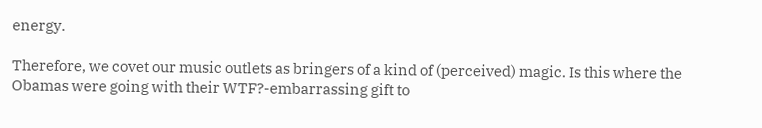energy.

Therefore, we covet our music outlets as bringers of a kind of (perceived) magic. Is this where the Obamas were going with their WTF?-embarrassing gift to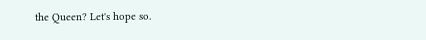the Queen? Let's hope so.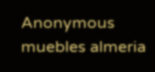Anonymous muebles almeria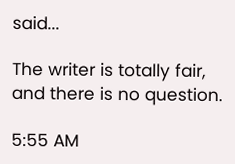said...

The writer is totally fair, and there is no question.

5:55 AM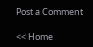Post a Comment

<< Home